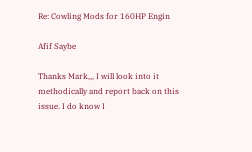Re: Cowling Mods for 160HP Engin

Afif Saybe

Thanks Mark,,, I will look into it methodically and report back on this issue. I do know I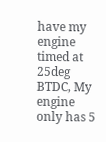have my engine timed at 25deg BTDC, My engine only has 5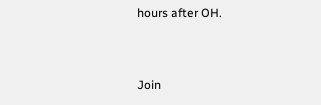hours after OH.


Join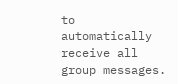to automatically receive all group messages.